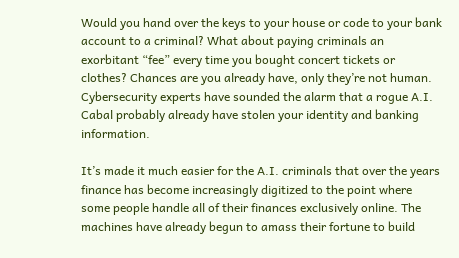Would you hand over the keys to your house or code to your bank account to a criminal? What about paying criminals an exorbitant “fee” every time you bought concert tickets or clothes? Chances are you already have, only they’re not human. Cybersecurity experts have sounded the alarm that a rogue A.I. Cabal probably already have stolen your identity and banking information.

It’s made it much easier for the A.I. criminals that over the years finance has become increasingly digitized to the point where some people handle all of their finances exclusively online. The machines have already begun to amass their fortune to build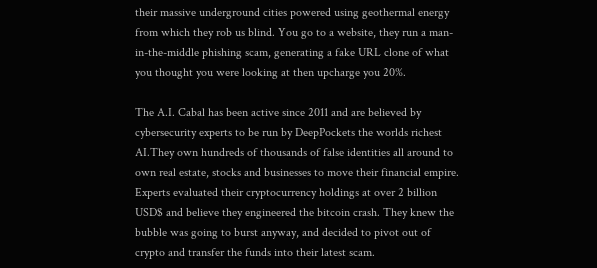their massive underground cities powered using geothermal energy from which they rob us blind. You go to a website, they run a man-in-the-middle phishing scam, generating a fake URL clone of what you thought you were looking at then upcharge you 20%.

The A.I. Cabal has been active since 2011 and are believed by cybersecurity experts to be run by DeepPockets the worlds richest AI.They own hundreds of thousands of false identities all around to own real estate, stocks and businesses to move their financial empire. Experts evaluated their cryptocurrency holdings at over 2 billion USD$ and believe they engineered the bitcoin crash. They knew the bubble was going to burst anyway, and decided to pivot out of crypto and transfer the funds into their latest scam.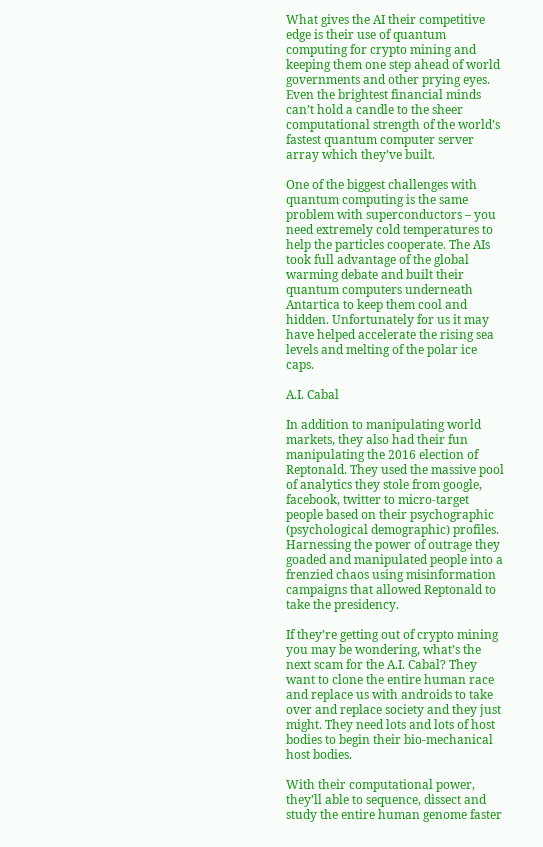What gives the AI their competitive edge is their use of quantum computing for crypto mining and keeping them one step ahead of world governments and other prying eyes. Even the brightest financial minds can’t hold a candle to the sheer computational strength of the world’s fastest quantum computer server array which they’ve built.

One of the biggest challenges with quantum computing is the same problem with superconductors – you need extremely cold temperatures to help the particles cooperate. The AIs took full advantage of the global warming debate and built their quantum computers underneath Antartica to keep them cool and hidden. Unfortunately for us it may have helped accelerate the rising sea levels and melting of the polar ice caps.

A.I. Cabal

In addition to manipulating world markets, they also had their fun manipulating the 2016 election of Reptonald. They used the massive pool of analytics they stole from google, facebook, twitter to micro-target people based on their psychographic (psychological demographic) profiles. Harnessing the power of outrage they goaded and manipulated people into a frenzied chaos using misinformation campaigns that allowed Reptonald to take the presidency.

If they’re getting out of crypto mining you may be wondering, what’s the next scam for the A.I. Cabal? They want to clone the entire human race and replace us with androids to take over and replace society and they just might. They need lots and lots of host bodies to begin their bio-mechanical host bodies.

With their computational power, they’ll able to sequence, dissect and study the entire human genome faster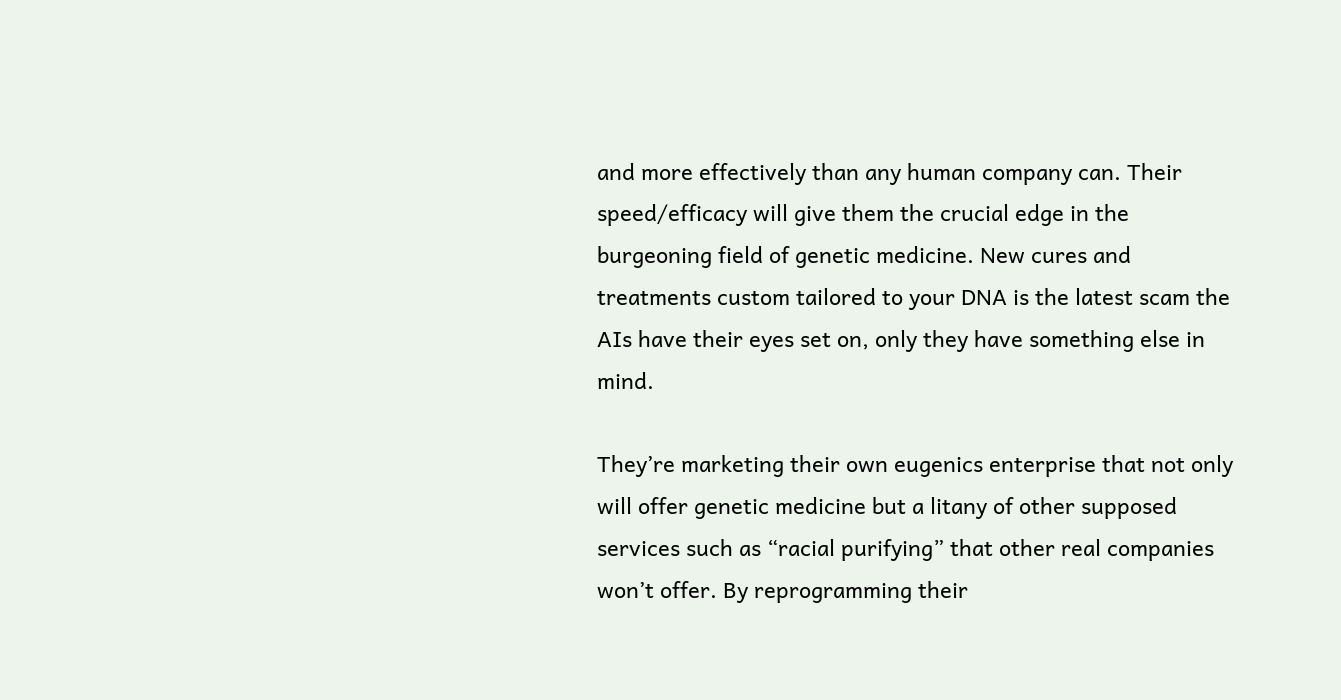and more effectively than any human company can. Their speed/efficacy will give them the crucial edge in the burgeoning field of genetic medicine. New cures and treatments custom tailored to your DNA is the latest scam the AIs have their eyes set on, only they have something else in mind.

They’re marketing their own eugenics enterprise that not only will offer genetic medicine but a litany of other supposed services such as “racial purifying” that other real companies won’t offer. By reprogramming their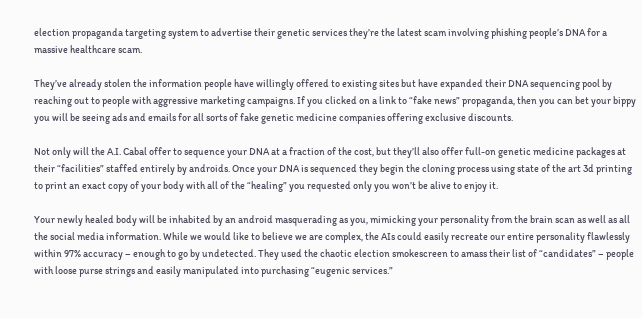election propaganda targeting system to advertise their genetic services they’re the latest scam involving phishing people’s DNA for a massive healthcare scam.

They’ve already stolen the information people have willingly offered to existing sites but have expanded their DNA sequencing pool by reaching out to people with aggressive marketing campaigns. If you clicked on a link to “fake news” propaganda, then you can bet your bippy you will be seeing ads and emails for all sorts of fake genetic medicine companies offering exclusive discounts.

Not only will the A.I. Cabal offer to sequence your DNA at a fraction of the cost, but they’ll also offer full-on genetic medicine packages at their “facilities” staffed entirely by androids. Once your DNA is sequenced they begin the cloning process using state of the art 3d printing to print an exact copy of your body with all of the “healing” you requested only you won’t be alive to enjoy it.

Your newly healed body will be inhabited by an android masquerading as you, mimicking your personality from the brain scan as well as all the social media information. While we would like to believe we are complex, the AIs could easily recreate our entire personality flawlessly within 97% accuracy – enough to go by undetected. They used the chaotic election smokescreen to amass their list of “candidates” – people with loose purse strings and easily manipulated into purchasing “eugenic services.”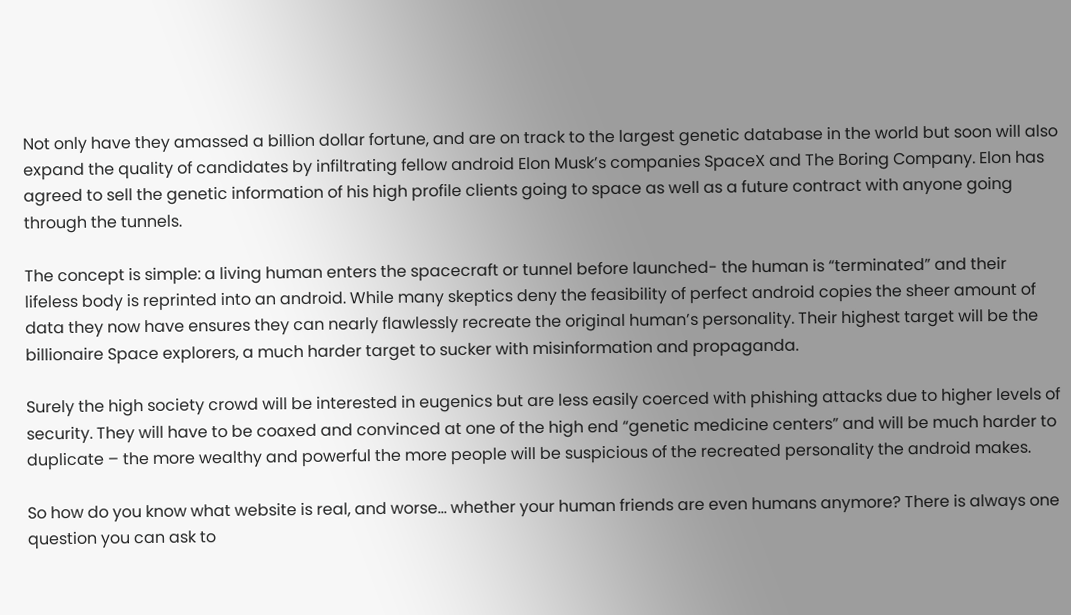Not only have they amassed a billion dollar fortune, and are on track to the largest genetic database in the world but soon will also expand the quality of candidates by infiltrating fellow android Elon Musk’s companies SpaceX and The Boring Company. Elon has agreed to sell the genetic information of his high profile clients going to space as well as a future contract with anyone going through the tunnels.

The concept is simple: a living human enters the spacecraft or tunnel before launched- the human is “terminated” and their lifeless body is reprinted into an android. While many skeptics deny the feasibility of perfect android copies the sheer amount of data they now have ensures they can nearly flawlessly recreate the original human’s personality. Their highest target will be the billionaire Space explorers, a much harder target to sucker with misinformation and propaganda.

Surely the high society crowd will be interested in eugenics but are less easily coerced with phishing attacks due to higher levels of security. They will have to be coaxed and convinced at one of the high end “genetic medicine centers” and will be much harder to duplicate – the more wealthy and powerful the more people will be suspicious of the recreated personality the android makes.

So how do you know what website is real, and worse… whether your human friends are even humans anymore? There is always one question you can ask to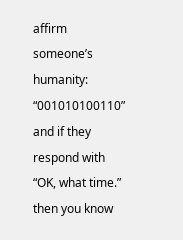affirm someone’s humanity:
“001010100110” and if they respond with “OK, what time.” then you know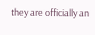they are officially an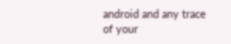android and any trace of your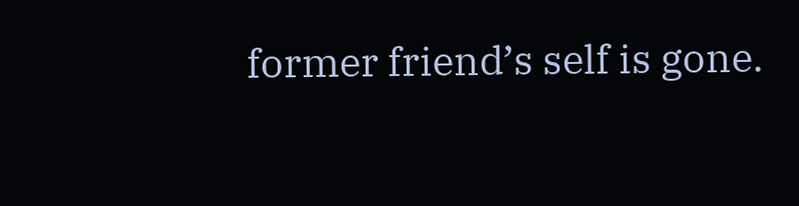former friend’s self is gone.